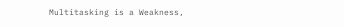Multitasking is a Weakness,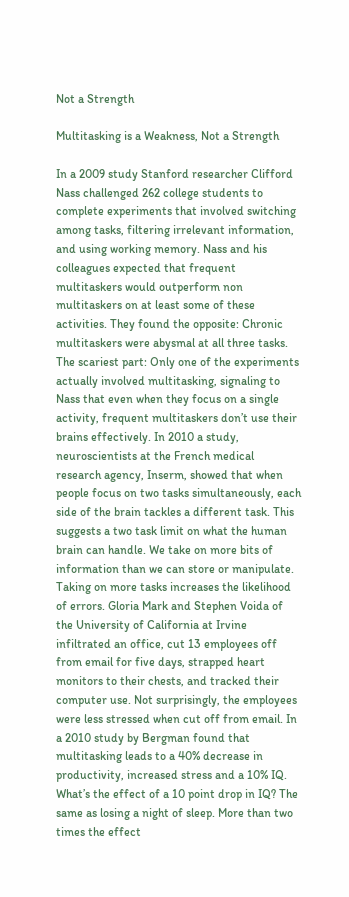Not a Strength

Multitasking is a Weakness, Not a Strength

In a 2009 study Stanford researcher Clifford Nass challenged 262 college students to complete experiments that involved switching among tasks, filtering irrelevant information, and using working memory. Nass and his colleagues expected that frequent multitaskers would outperform non multitaskers on at least some of these activities. They found the opposite: Chronic multitaskers were abysmal at all three tasks. The scariest part: Only one of the experiments actually involved multitasking, signaling to Nass that even when they focus on a single activity, frequent multitaskers don’t use their brains effectively. In 2010 a study, neuroscientists at the French medical research agency, Inserm, showed that when people focus on two tasks simultaneously, each side of the brain tackles a different task. This suggests a two task limit on what the human brain can handle. We take on more bits of information than we can store or manipulate. Taking on more tasks increases the likelihood of errors. Gloria Mark and Stephen Voida of the University of California at Irvine infiltrated an office, cut 13 employees off from email for five days, strapped heart monitors to their chests, and tracked their computer use. Not surprisingly, the employees were less stressed when cut off from email. In a 2010 study by Bergman found that multitasking leads to a 40% decrease in productivity, increased stress and a 10% IQ. What’s the effect of a 10 point drop in IQ? The same as losing a night of sleep. More than two times the effect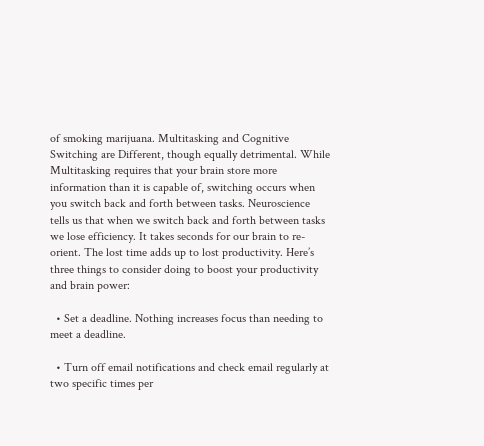of smoking marijuana. Multitasking and Cognitive Switching are Different, though equally detrimental. While Multitasking requires that your brain store more information than it is capable of, switching occurs when you switch back and forth between tasks. Neuroscience tells us that when we switch back and forth between tasks we lose efficiency. It takes seconds for our brain to re-orient. The lost time adds up to lost productivity. Here’s three things to consider doing to boost your productivity and brain power:

  • Set a deadline. Nothing increases focus than needing to meet a deadline.

  • Turn off email notifications and check email regularly at two specific times per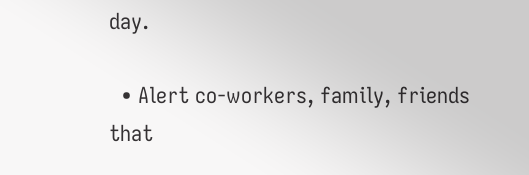day.

  • Alert co-workers, family, friends that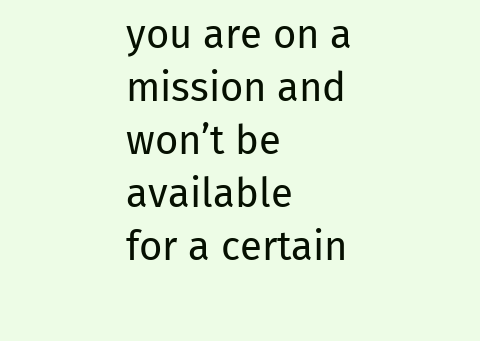you are on a mission and won’t be available for a certain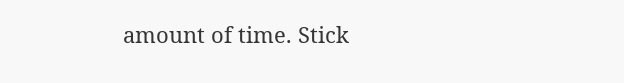amount of time. Stick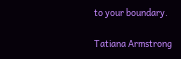to your boundary.

Tatiana Armstrong